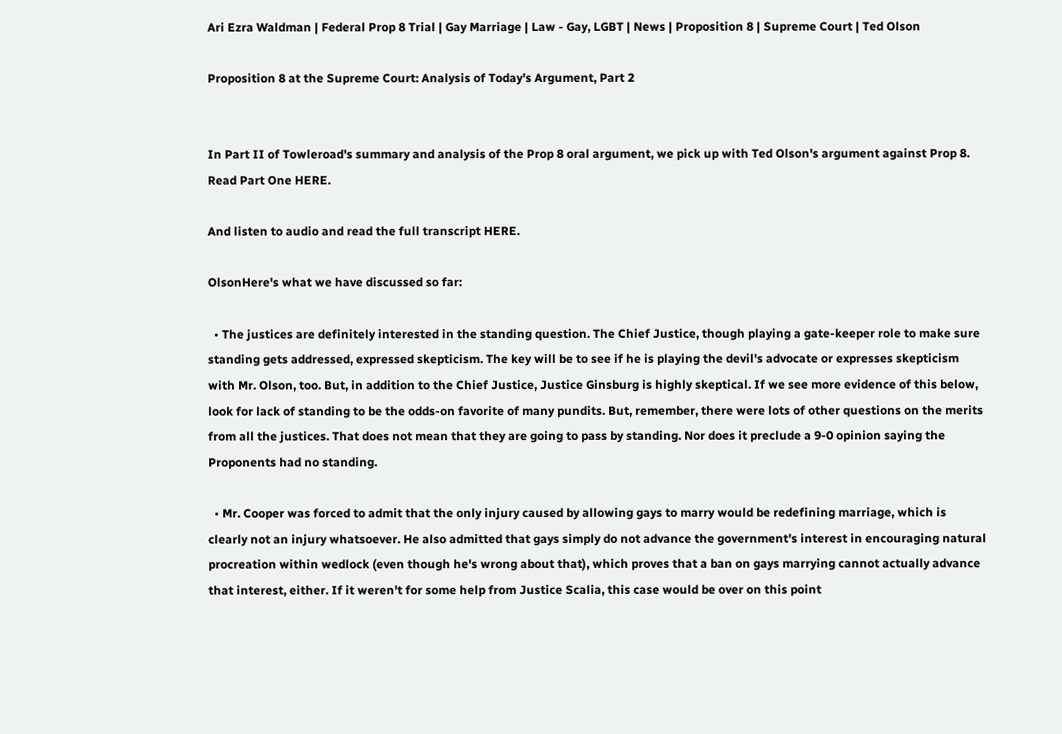Ari Ezra Waldman | Federal Prop 8 Trial | Gay Marriage | Law - Gay, LGBT | News | Proposition 8 | Supreme Court | Ted Olson

Proposition 8 at the Supreme Court: Analysis of Today's Argument, Part 2


In Part II of Towleroad's summary and analysis of the Prop 8 oral argument, we pick up with Ted Olson's argument against Prop 8. Read Part One HERE.

And listen to audio and read the full transcript HERE.

OlsonHere's what we have discussed so far:

  • The justices are definitely interested in the standing question. The Chief Justice, though playing a gate-keeper role to make sure standing gets addressed, expressed skepticism. The key will be to see if he is playing the devil's advocate or expresses skepticism with Mr. Olson, too. But, in addition to the Chief Justice, Justice Ginsburg is highly skeptical. If we see more evidence of this below, look for lack of standing to be the odds-on favorite of many pundits. But, remember, there were lots of other questions on the merits from all the justices. That does not mean that they are going to pass by standing. Nor does it preclude a 9-0 opinion saying the Proponents had no standing.

  • Mr. Cooper was forced to admit that the only injury caused by allowing gays to marry would be redefining marriage, which is clearly not an injury whatsoever. He also admitted that gays simply do not advance the government's interest in encouraging natural procreation within wedlock (even though he's wrong about that), which proves that a ban on gays marrying cannot actually advance that interest, either. If it weren't for some help from Justice Scalia, this case would be over on this point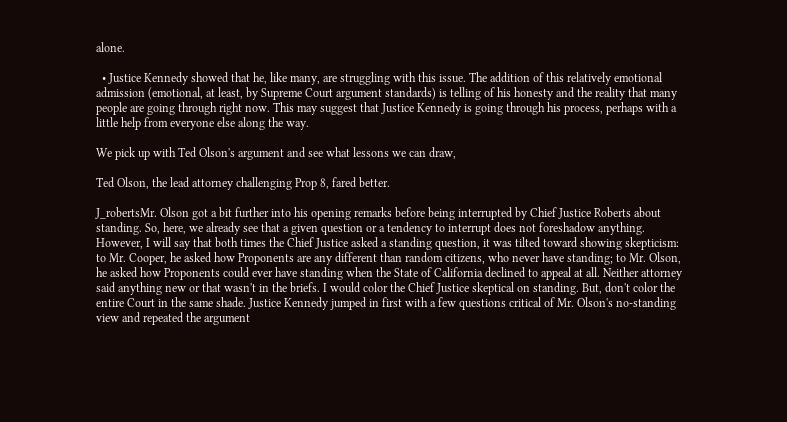alone.

  • Justice Kennedy showed that he, like many, are struggling with this issue. The addition of this relatively emotional admission (emotional, at least, by Supreme Court argument standards) is telling of his honesty and the reality that many people are going through right now. This may suggest that Justice Kennedy is going through his process, perhaps with a little help from everyone else along the way.

We pick up with Ted Olson's argument and see what lessons we can draw,

Ted Olson, the lead attorney challenging Prop 8, fared better.

J_robertsMr. Olson got a bit further into his opening remarks before being interrupted by Chief Justice Roberts about standing. So, here, we already see that a given question or a tendency to interrupt does not foreshadow anything. However, I will say that both times the Chief Justice asked a standing question, it was tilted toward showing skepticism: to Mr. Cooper, he asked how Proponents are any different than random citizens, who never have standing; to Mr. Olson, he asked how Proponents could ever have standing when the State of California declined to appeal at all. Neither attorney said anything new or that wasn't in the briefs. I would color the Chief Justice skeptical on standing. But, don't color the entire Court in the same shade. Justice Kennedy jumped in first with a few questions critical of Mr. Olson's no-standing view and repeated the argument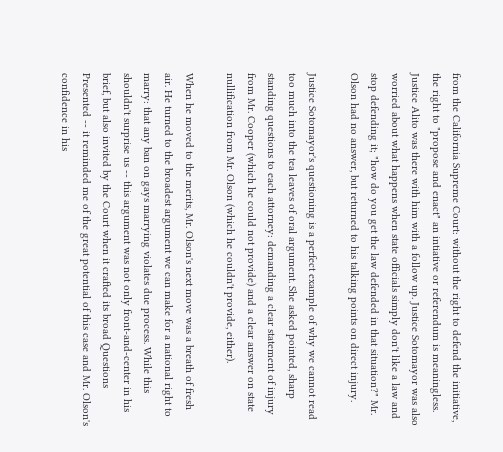from the California Supreme Court: without the right to defend the initiative, the right to "propose and enact" an intiative or referendum is meaningless. Justice Alito was there with him with a follow up. Justice Sotomayor was also worried about what happens when state officials simply don't like a law and stop defending it; "how do you get the law defended in that situation?" Mr. Olson had no answer, but returned to his talking points on direct injury.

Justice Sotomayor's questioning is a perfect example of why we cannot read too much into the tea leaves of oral argument. She asked pointed, sharp standing questions to each attorney: demanding a clear statement of injury from Mr. Cooper (which he could not provide) and a clear answer on state nullification from Mr. Olson (which he couldn't provide, either).

When he moved to the merits, Mr. Olson's next move was a breath of fresh air. He turned to the broadest argument we can make for a national right to marry: that any ban on gays marrying violates due process. While this shouldn't surprise us -- this argument was not only front-and-center in his brief, but also invited by the Court when it crafted its broad Questions Presented -- it reminded me of the great potential of this case and Mr. Olson's confidence in his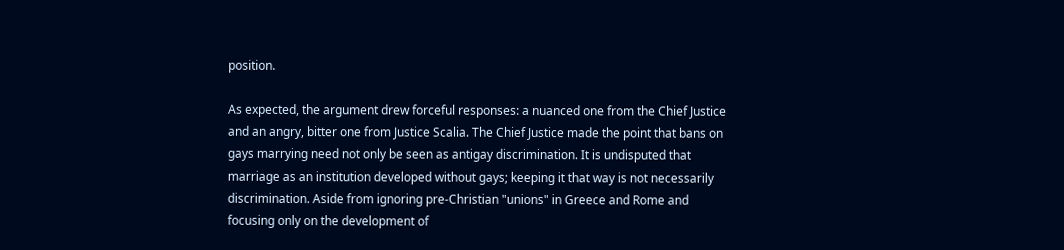position.

As expected, the argument drew forceful responses: a nuanced one from the Chief Justice and an angry, bitter one from Justice Scalia. The Chief Justice made the point that bans on gays marrying need not only be seen as antigay discrimination. It is undisputed that marriage as an institution developed without gays; keeping it that way is not necessarily discrimination. Aside from ignoring pre-Christian "unions" in Greece and Rome and focusing only on the development of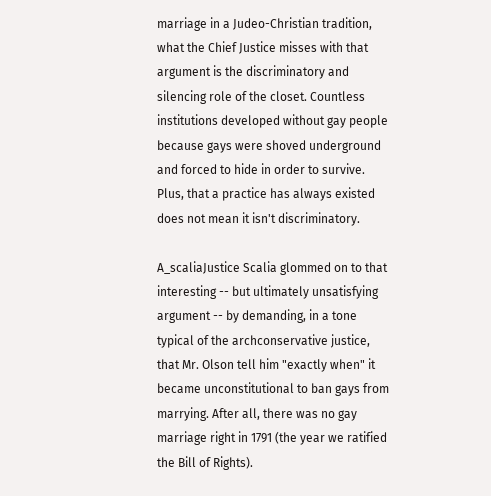marriage in a Judeo-Christian tradition, what the Chief Justice misses with that argument is the discriminatory and silencing role of the closet. Countless institutions developed without gay people because gays were shoved underground and forced to hide in order to survive. Plus, that a practice has always existed does not mean it isn't discriminatory.

A_scaliaJustice Scalia glommed on to that interesting -- but ultimately unsatisfying argument -- by demanding, in a tone typical of the archconservative justice, that Mr. Olson tell him "exactly when" it became unconstitutional to ban gays from marrying. After all, there was no gay marriage right in 1791 (the year we ratified the Bill of Rights).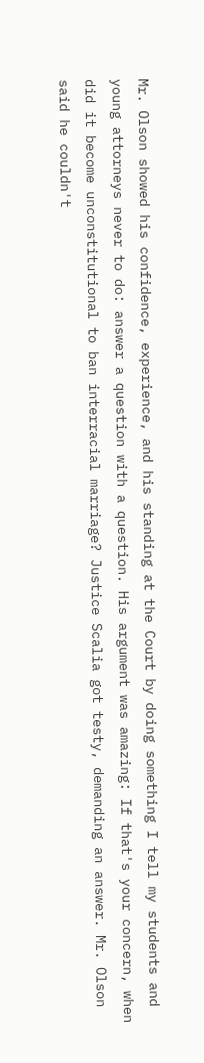Mr. Olson showed his confidence, experience, and his standing at the Court by doing something I tell my students and young attorneys never to do: answer a question with a question. His argument was amazing: If that's your concern, when did it become unconstitutional to ban interracial marriage? Justice Scalia got testy, demanding an answer. Mr. Olson said he couldn't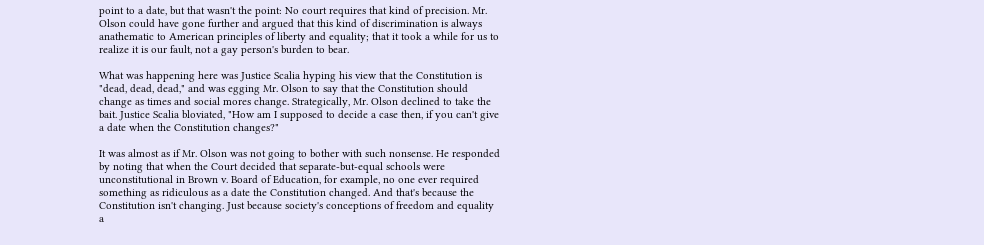point to a date, but that wasn't the point: No court requires that kind of precision. Mr. Olson could have gone further and argued that this kind of discrimination is always anathematic to American principles of liberty and equality; that it took a while for us to realize it is our fault, not a gay person's burden to bear.

What was happening here was Justice Scalia hyping his view that the Constitution is "dead, dead, dead," and was egging Mr. Olson to say that the Constitution should change as times and social mores change. Strategically, Mr. Olson declined to take the bait. Justice Scalia bloviated, "How am I supposed to decide a case then, if you can't give a date when the Constitution changes?"

It was almost as if Mr. Olson was not going to bother with such nonsense. He responded by noting that when the Court decided that separate-but-equal schools were unconstitutional in Brown v. Board of Education, for example, no one ever required something as ridiculous as a date the Constitution changed. And that's because the Constitution isn't changing. Just because society's conceptions of freedom and equality a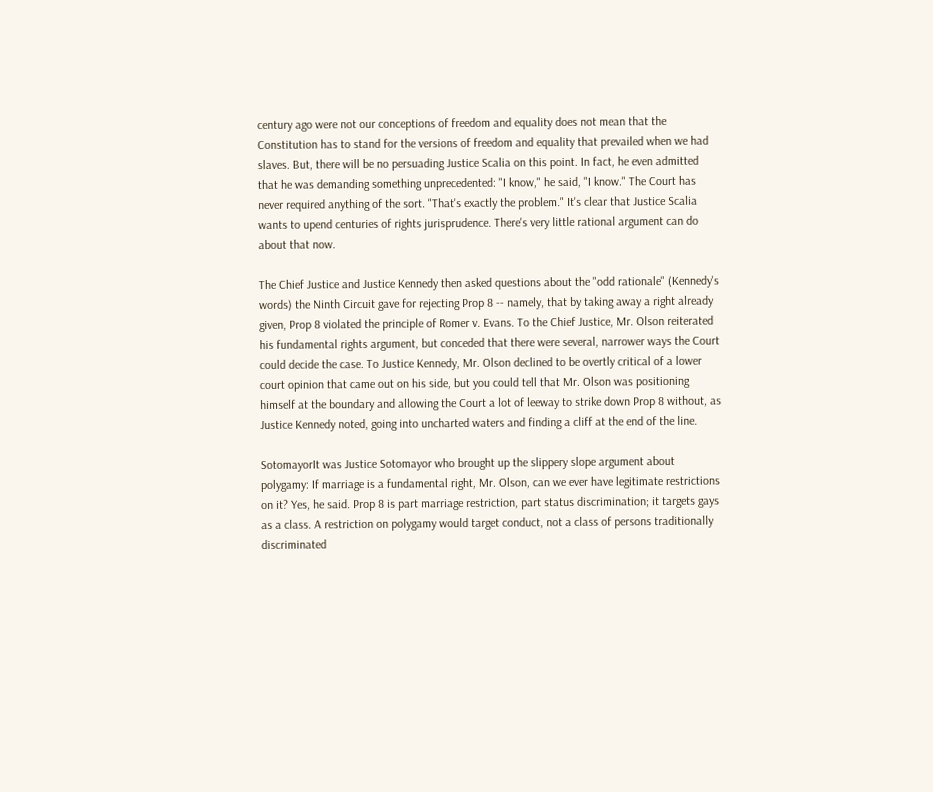century ago were not our conceptions of freedom and equality does not mean that the Constitution has to stand for the versions of freedom and equality that prevailed when we had slaves. But, there will be no persuading Justice Scalia on this point. In fact, he even admitted that he was demanding something unprecedented: "I know," he said, "I know." The Court has never required anything of the sort. "That's exactly the problem." It's clear that Justice Scalia wants to upend centuries of rights jurisprudence. There's very little rational argument can do about that now.

The Chief Justice and Justice Kennedy then asked questions about the "odd rationale" (Kennedy's words) the Ninth Circuit gave for rejecting Prop 8 -- namely, that by taking away a right already given, Prop 8 violated the principle of Romer v. Evans. To the Chief Justice, Mr. Olson reiterated his fundamental rights argument, but conceded that there were several, narrower ways the Court could decide the case. To Justice Kennedy, Mr. Olson declined to be overtly critical of a lower court opinion that came out on his side, but you could tell that Mr. Olson was positioning himself at the boundary and allowing the Court a lot of leeway to strike down Prop 8 without, as Justice Kennedy noted, going into uncharted waters and finding a cliff at the end of the line.

SotomayorIt was Justice Sotomayor who brought up the slippery slope argument about polygamy: If marriage is a fundamental right, Mr. Olson, can we ever have legitimate restrictions on it? Yes, he said. Prop 8 is part marriage restriction, part status discrimination; it targets gays as a class. A restriction on polygamy would target conduct, not a class of persons traditionally discriminated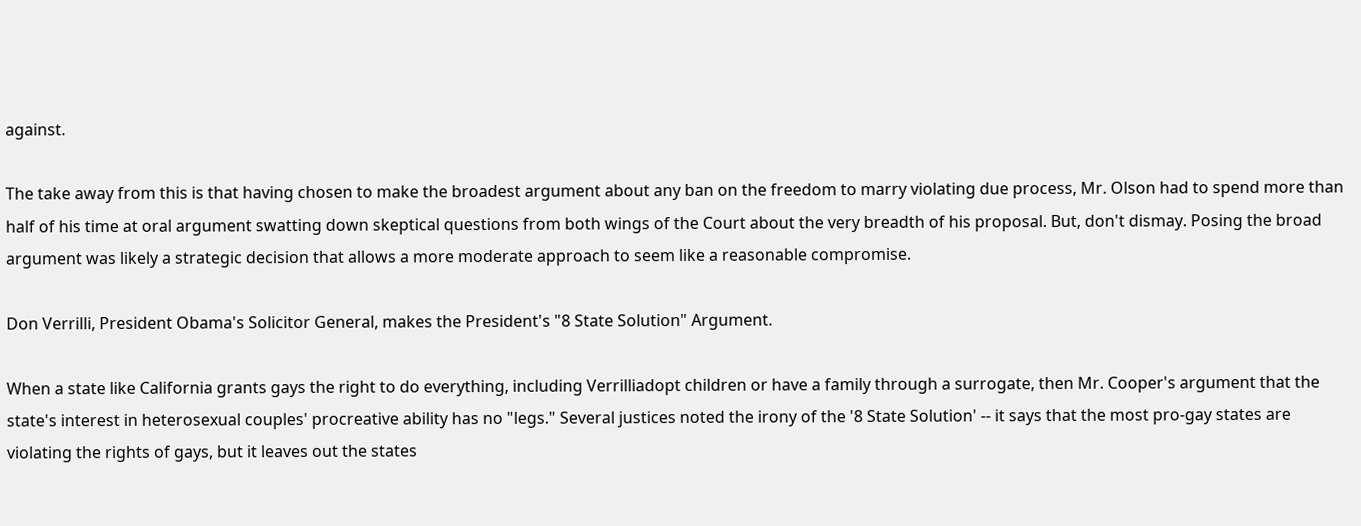against.

The take away from this is that having chosen to make the broadest argument about any ban on the freedom to marry violating due process, Mr. Olson had to spend more than half of his time at oral argument swatting down skeptical questions from both wings of the Court about the very breadth of his proposal. But, don't dismay. Posing the broad argument was likely a strategic decision that allows a more moderate approach to seem like a reasonable compromise.

Don Verrilli, President Obama's Solicitor General, makes the President's "8 State Solution" Argument.

When a state like California grants gays the right to do everything, including Verrilliadopt children or have a family through a surrogate, then Mr. Cooper's argument that the state's interest in heterosexual couples' procreative ability has no "legs." Several justices noted the irony of the '8 State Solution' -- it says that the most pro-gay states are violating the rights of gays, but it leaves out the states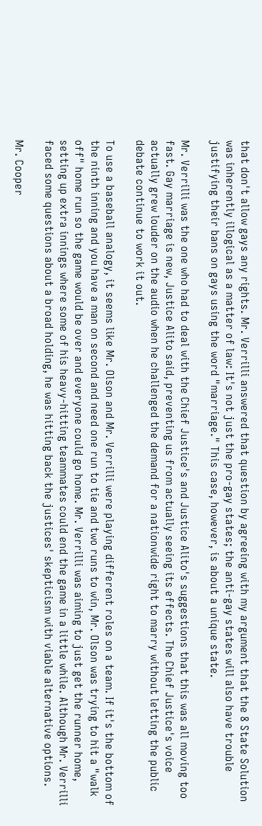that don't allow gays any rights. Mr. Verrilli answered that question by agreeing with my argument that the 8 State Solution was inherently illogical as a matter of law: It's not just the pro-gay states; the anti-gay states will also have trouble justifying their bans on gays using the word "marriage." This case, however, is about a unique state.

Mr. Verrilli was the one who had to deal with the Chief Justice's and Justice Alito's suggestions that this was all moving too fast. Gay marriage is new, Justice Alito said, preventing us from actually seeing its effects. The Chief Justice's voice actually grew louder on the audio when he challenged the demand for a nationwide right to marry without letting the public debate continue to work it out.

To use a baseball analogy, it seems like Mr. Olson and Mr. Verrilli were playing different roles on a team. If it's the bottom of the ninth inning and you have a man on second and need one run to tie and two runs to win, Mr. Olson was trying to hit a "walk off" home run so the game would be over and everyone could go home. Mr. Verrilli was aiming to just get the runner home, setting up extra innings where some of his heavy-hitting teammates could end the game in a little while. Although Mr. Verrilli faced some questions about a broad holding, he was hitting back the justices' skepticism with viable alternative options.

Mr. Cooper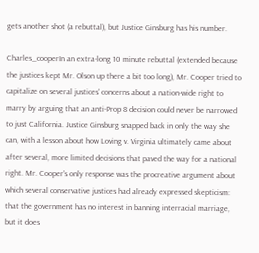gets another shot (a rebuttal), but Justice Ginsburg has his number.

Charles_cooperIn an extra-long 10 minute rebuttal (extended because the justices kept Mr. Olson up there a bit too long), Mr. Cooper tried to capitalize on several justices' concerns about a nation-wide right to marry by arguing that an anti-Prop 8 decision could never be narrowed to just California. Justice Ginsburg snapped back in only the way she can, with a lesson about how Loving v. Virginia ultimately came about after several, more limited decisions that paved the way for a national right. Mr. Cooper's only response was the procreative argument about which several conservative justices had already expressed skepticism: that the government has no interest in banning interracial marriage, but it does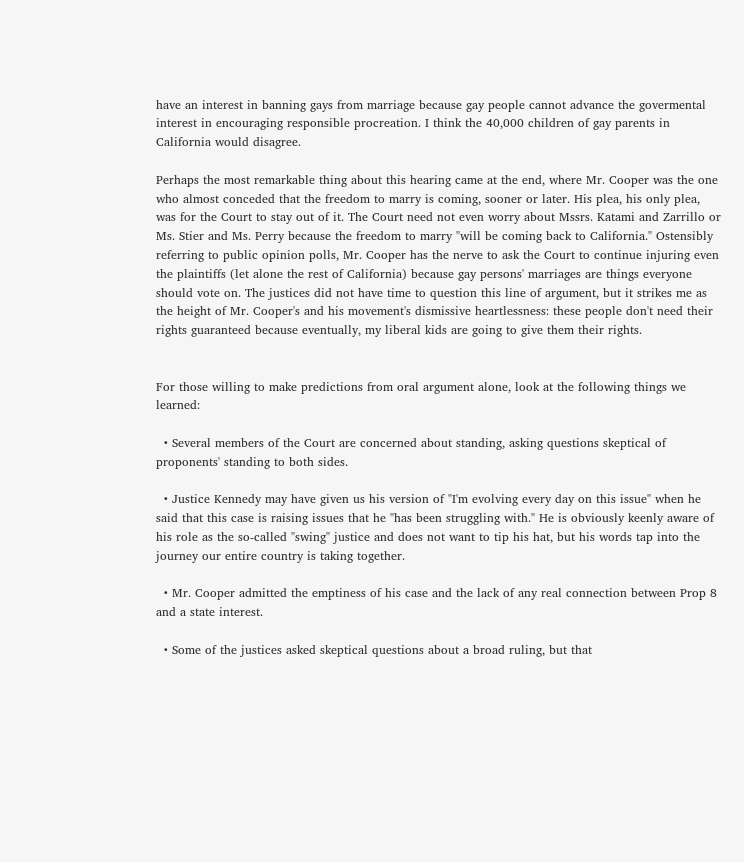have an interest in banning gays from marriage because gay people cannot advance the govermental interest in encouraging responsible procreation. I think the 40,000 children of gay parents in California would disagree.

Perhaps the most remarkable thing about this hearing came at the end, where Mr. Cooper was the one who almost conceded that the freedom to marry is coming, sooner or later. His plea, his only plea, was for the Court to stay out of it. The Court need not even worry about Mssrs. Katami and Zarrillo or Ms. Stier and Ms. Perry because the freedom to marry "will be coming back to California." Ostensibly referring to public opinion polls, Mr. Cooper has the nerve to ask the Court to continue injuring even the plaintiffs (let alone the rest of California) because gay persons' marriages are things everyone should vote on. The justices did not have time to question this line of argument, but it strikes me as the height of Mr. Cooper's and his movement's dismissive heartlessness: these people don't need their rights guaranteed because eventually, my liberal kids are going to give them their rights.


For those willing to make predictions from oral argument alone, look at the following things we learned:

  • Several members of the Court are concerned about standing, asking questions skeptical of proponents' standing to both sides.

  • Justice Kennedy may have given us his version of "I'm evolving every day on this issue" when he said that this case is raising issues that he "has been struggling with." He is obviously keenly aware of his role as the so-called "swing" justice and does not want to tip his hat, but his words tap into the journey our entire country is taking together.

  • Mr. Cooper admitted the emptiness of his case and the lack of any real connection between Prop 8 and a state interest.

  • Some of the justices asked skeptical questions about a broad ruling, but that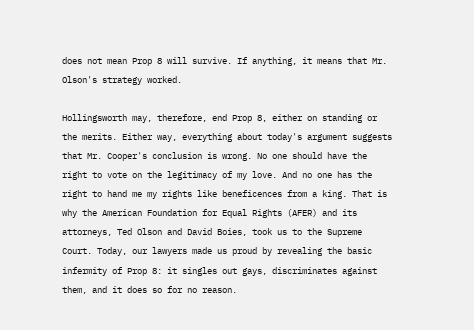does not mean Prop 8 will survive. If anything, it means that Mr. Olson's strategy worked.

Hollingsworth may, therefore, end Prop 8, either on standing or the merits. Either way, everything about today's argument suggests that Mr. Cooper's conclusion is wrong. No one should have the right to vote on the legitimacy of my love. And no one has the right to hand me my rights like beneficences from a king. That is why the American Foundation for Equal Rights (AFER) and its attorneys, Ted Olson and David Boies, took us to the Supreme Court. Today, our lawyers made us proud by revealing the basic infermity of Prop 8: it singles out gays, discriminates against them, and it does so for no reason.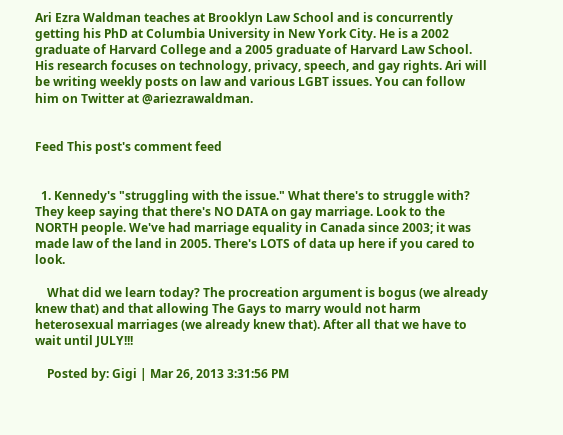Ari Ezra Waldman teaches at Brooklyn Law School and is concurrently getting his PhD at Columbia University in New York City. He is a 2002 graduate of Harvard College and a 2005 graduate of Harvard Law School. His research focuses on technology, privacy, speech, and gay rights. Ari will be writing weekly posts on law and various LGBT issues. You can follow him on Twitter at @ariezrawaldman.


Feed This post's comment feed


  1. Kennedy's "struggling with the issue." What there's to struggle with? They keep saying that there's NO DATA on gay marriage. Look to the NORTH people. We've had marriage equality in Canada since 2003; it was made law of the land in 2005. There's LOTS of data up here if you cared to look.

    What did we learn today? The procreation argument is bogus (we already knew that) and that allowing The Gays to marry would not harm heterosexual marriages (we already knew that). After all that we have to wait until JULY!!!

    Posted by: Gigi | Mar 26, 2013 3:31:56 PM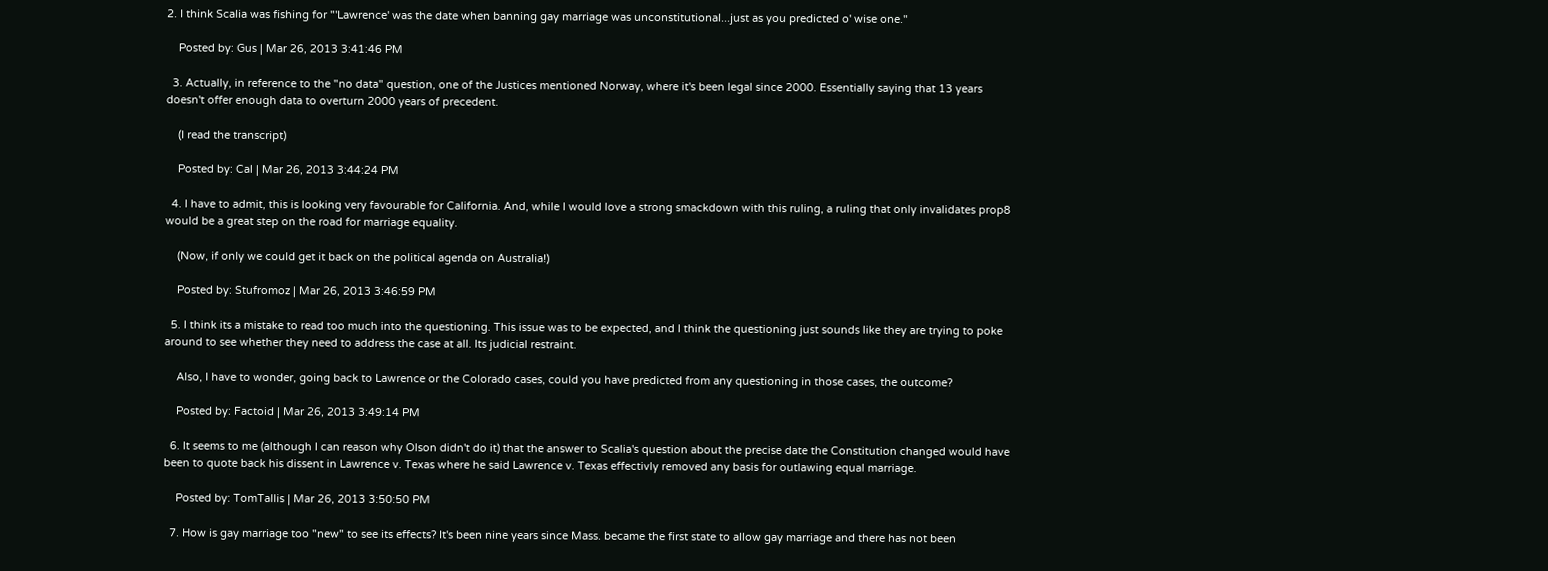2. I think Scalia was fishing for "'Lawrence' was the date when banning gay marriage was unconstitutional...just as you predicted o' wise one."

    Posted by: Gus | Mar 26, 2013 3:41:46 PM

  3. Actually, in reference to the "no data" question, one of the Justices mentioned Norway, where it's been legal since 2000. Essentially saying that 13 years doesn't offer enough data to overturn 2000 years of precedent.

    (I read the transcript)

    Posted by: Cal | Mar 26, 2013 3:44:24 PM

  4. I have to admit, this is looking very favourable for California. And, while I would love a strong smackdown with this ruling, a ruling that only invalidates prop8 would be a great step on the road for marriage equality.

    (Now, if only we could get it back on the political agenda on Australia!)

    Posted by: Stufromoz | Mar 26, 2013 3:46:59 PM

  5. I think its a mistake to read too much into the questioning. This issue was to be expected, and I think the questioning just sounds like they are trying to poke around to see whether they need to address the case at all. Its judicial restraint.

    Also, I have to wonder, going back to Lawrence or the Colorado cases, could you have predicted from any questioning in those cases, the outcome?

    Posted by: Factoid | Mar 26, 2013 3:49:14 PM

  6. It seems to me (although I can reason why Olson didn't do it) that the answer to Scalia's question about the precise date the Constitution changed would have been to quote back his dissent in Lawrence v. Texas where he said Lawrence v. Texas effectivly removed any basis for outlawing equal marriage.

    Posted by: TomTallis | Mar 26, 2013 3:50:50 PM

  7. How is gay marriage too "new" to see its effects? It's been nine years since Mass. became the first state to allow gay marriage and there has not been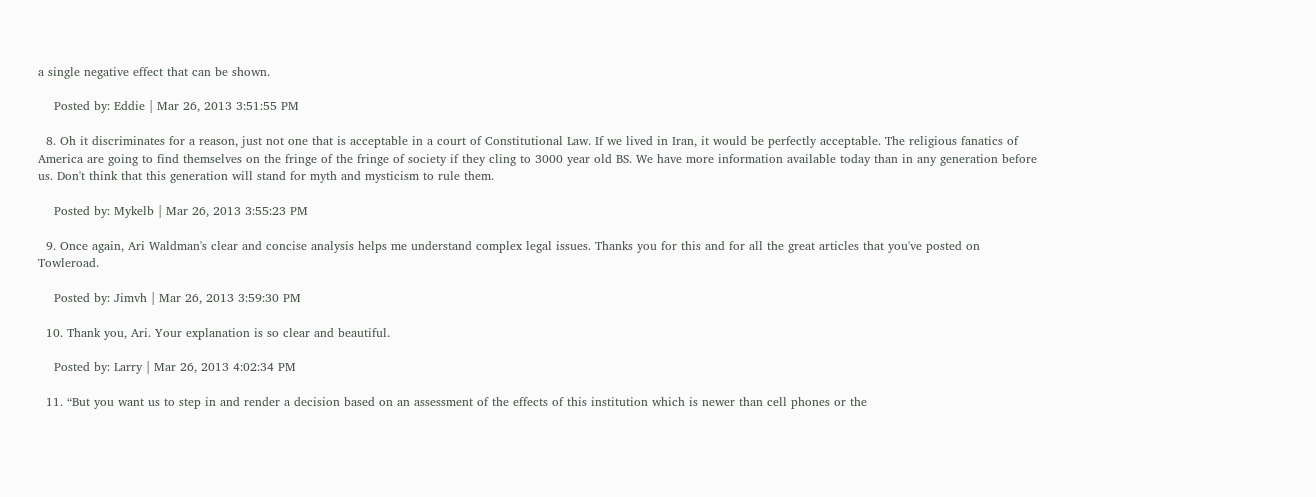a single negative effect that can be shown.

    Posted by: Eddie | Mar 26, 2013 3:51:55 PM

  8. Oh it discriminates for a reason, just not one that is acceptable in a court of Constitutional Law. If we lived in Iran, it would be perfectly acceptable. The religious fanatics of America are going to find themselves on the fringe of the fringe of society if they cling to 3000 year old BS. We have more information available today than in any generation before us. Don't think that this generation will stand for myth and mysticism to rule them.

    Posted by: Mykelb | Mar 26, 2013 3:55:23 PM

  9. Once again, Ari Waldman's clear and concise analysis helps me understand complex legal issues. Thanks you for this and for all the great articles that you've posted on Towleroad.

    Posted by: Jimvh | Mar 26, 2013 3:59:30 PM

  10. Thank you, Ari. Your explanation is so clear and beautiful.

    Posted by: Larry | Mar 26, 2013 4:02:34 PM

  11. “But you want us to step in and render a decision based on an assessment of the effects of this institution which is newer than cell phones or the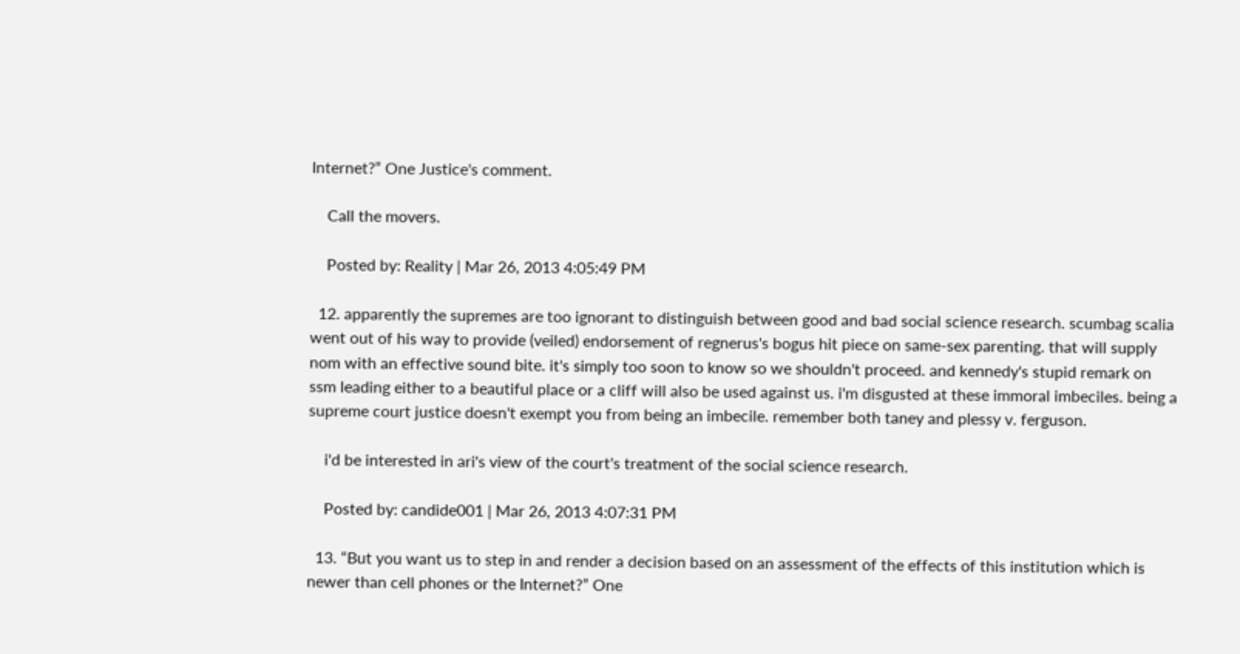Internet?” One Justice's comment.

    Call the movers.

    Posted by: Reality | Mar 26, 2013 4:05:49 PM

  12. apparently the supremes are too ignorant to distinguish between good and bad social science research. scumbag scalia went out of his way to provide (veiled) endorsement of regnerus's bogus hit piece on same-sex parenting. that will supply nom with an effective sound bite. it's simply too soon to know so we shouldn't proceed. and kennedy's stupid remark on ssm leading either to a beautiful place or a cliff will also be used against us. i'm disgusted at these immoral imbeciles. being a supreme court justice doesn't exempt you from being an imbecile. remember both taney and plessy v. ferguson.

    i'd be interested in ari's view of the court's treatment of the social science research.

    Posted by: candide001 | Mar 26, 2013 4:07:31 PM

  13. “But you want us to step in and render a decision based on an assessment of the effects of this institution which is newer than cell phones or the Internet?” One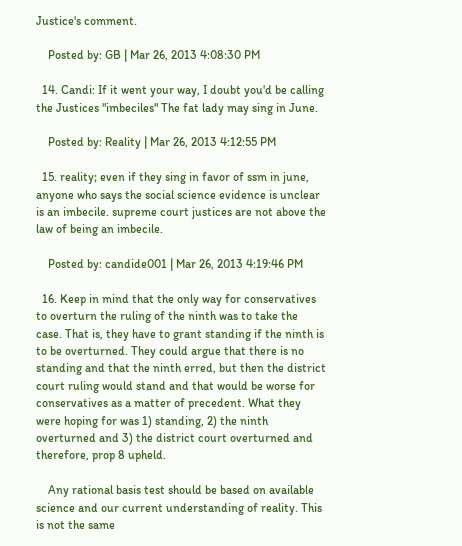Justice's comment.

    Posted by: GB | Mar 26, 2013 4:08:30 PM

  14. Candi: If it went your way, I doubt you'd be calling the Justices "imbeciles" The fat lady may sing in June.

    Posted by: Reality | Mar 26, 2013 4:12:55 PM

  15. reality; even if they sing in favor of ssm in june, anyone who says the social science evidence is unclear is an imbecile. supreme court justices are not above the law of being an imbecile.

    Posted by: candide001 | Mar 26, 2013 4:19:46 PM

  16. Keep in mind that the only way for conservatives to overturn the ruling of the ninth was to take the case. That is, they have to grant standing if the ninth is to be overturned. They could argue that there is no standing and that the ninth erred, but then the district court ruling would stand and that would be worse for conservatives as a matter of precedent. What they were hoping for was 1) standing, 2) the ninth overturned and 3) the district court overturned and therefore, prop 8 upheld.

    Any rational basis test should be based on available science and our current understanding of reality. This is not the same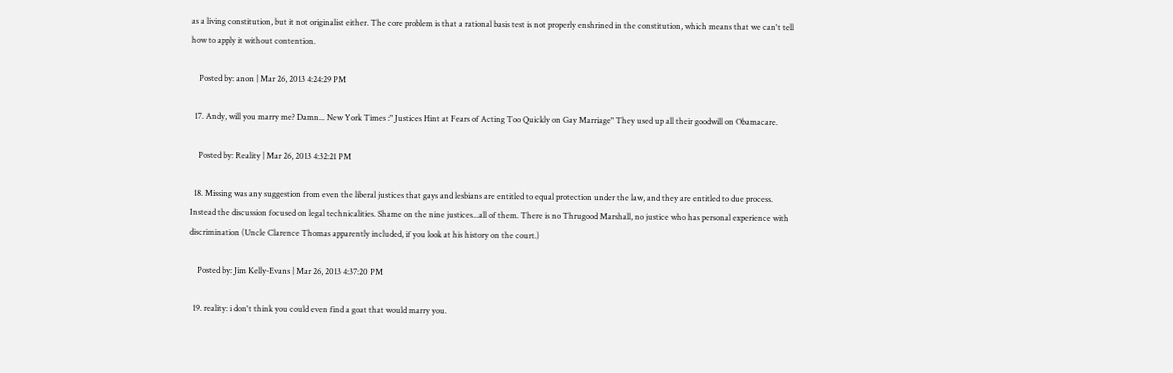as a living constitution, but it not originalist either. The core problem is that a rational basis test is not properly enshrined in the constitution, which means that we can't tell how to apply it without contention.

    Posted by: anon | Mar 26, 2013 4:24:29 PM

  17. Andy, will you marry me? Damn... New York Times :" Justices Hint at Fears of Acting Too Quickly on Gay Marriage" They used up all their goodwill on Obamacare.

    Posted by: Reality | Mar 26, 2013 4:32:21 PM

  18. Missing was any suggestion from even the liberal justices that gays and lesbians are entitled to equal protection under the law, and they are entitled to due process. Instead the discussion focused on legal technicalities. Shame on the nine justices...all of them. There is no Thrugood Marshall, no justice who has personal experience with discrimination (Uncle Clarence Thomas apparently included, if you look at his history on the court.)

    Posted by: Jim Kelly-Evans | Mar 26, 2013 4:37:20 PM

  19. reality: i don't think you could even find a goat that would marry you.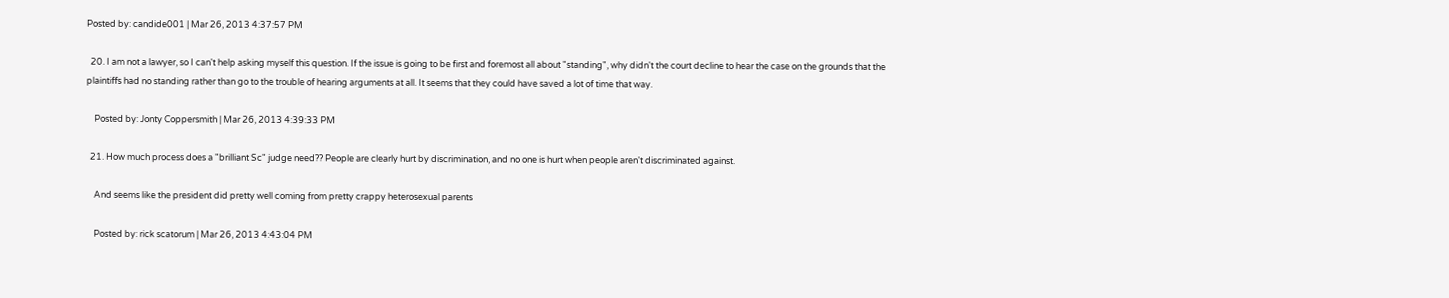Posted by: candide001 | Mar 26, 2013 4:37:57 PM

  20. I am not a lawyer, so I can't help asking myself this question. If the issue is going to be first and foremost all about "standing", why didn't the court decline to hear the case on the grounds that the plaintiffs had no standing rather than go to the trouble of hearing arguments at all. It seems that they could have saved a lot of time that way.

    Posted by: Jonty Coppersmith | Mar 26, 2013 4:39:33 PM

  21. How much process does a "brilliant Sc" judge need?? People are clearly hurt by discrimination, and no one is hurt when people aren't discriminated against.

    And seems like the president did pretty well coming from pretty crappy heterosexual parents

    Posted by: rick scatorum | Mar 26, 2013 4:43:04 PM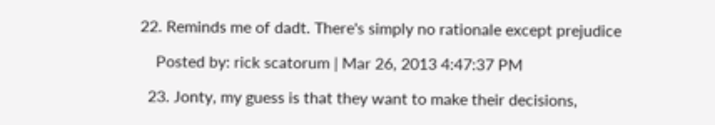22. Reminds me of dadt. There's simply no rationale except prejudice

    Posted by: rick scatorum | Mar 26, 2013 4:47:37 PM

  23. Jonty, my guess is that they want to make their decisions,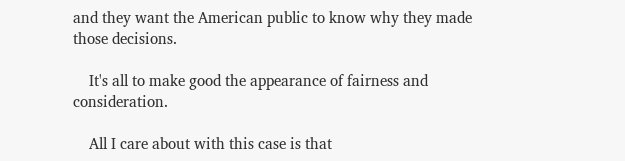and they want the American public to know why they made those decisions.

    It's all to make good the appearance of fairness and consideration.

    All I care about with this case is that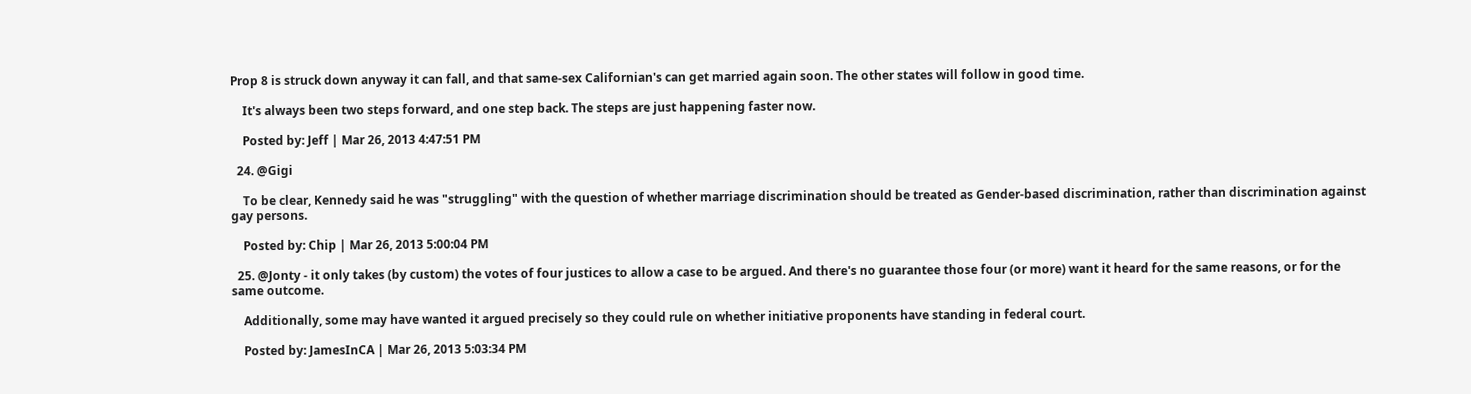Prop 8 is struck down anyway it can fall, and that same-sex Californian's can get married again soon. The other states will follow in good time.

    It's always been two steps forward, and one step back. The steps are just happening faster now.

    Posted by: Jeff | Mar 26, 2013 4:47:51 PM

  24. @Gigi

    To be clear, Kennedy said he was "struggling" with the question of whether marriage discrimination should be treated as Gender-based discrimination, rather than discrimination against gay persons.

    Posted by: Chip | Mar 26, 2013 5:00:04 PM

  25. @Jonty - it only takes (by custom) the votes of four justices to allow a case to be argued. And there's no guarantee those four (or more) want it heard for the same reasons, or for the same outcome.

    Additionally, some may have wanted it argued precisely so they could rule on whether initiative proponents have standing in federal court.

    Posted by: JamesInCA | Mar 26, 2013 5:03:34 PM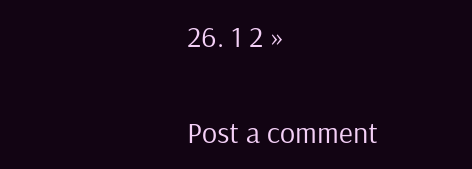26. 1 2 »

Post a comment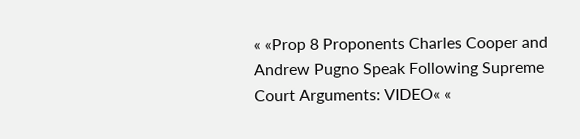« «Prop 8 Proponents Charles Cooper and Andrew Pugno Speak Following Supreme Court Arguments: VIDEO« «